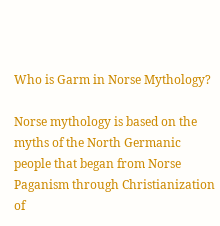Who is Garm in Norse Mythology?

Norse mythology is based on the myths of the North Germanic people that began from Norse Paganism through Christianization of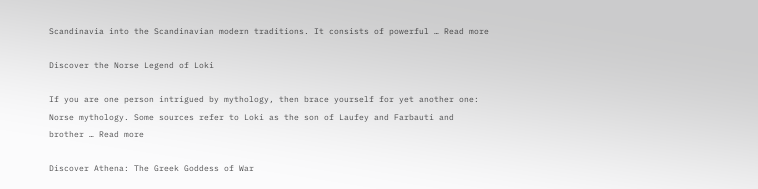Scandinavia into the Scandinavian modern traditions. It consists of powerful … Read more

Discover the Norse Legend of Loki

If you are one person intrigued by mythology, then brace yourself for yet another one: Norse mythology. Some sources refer to Loki as the son of Laufey and Farbauti and brother … Read more

Discover Athena: The Greek Goddess of War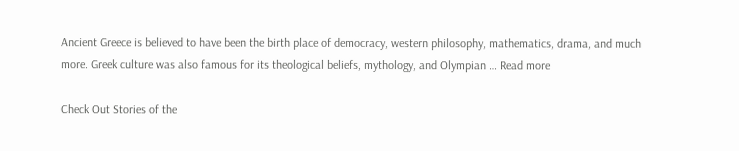Ancient Greece is believed to have been the birth place of democracy, western philosophy, mathematics, drama, and much more. Greek culture was also famous for its theological beliefs, mythology, and Olympian … Read more

Check Out Stories of the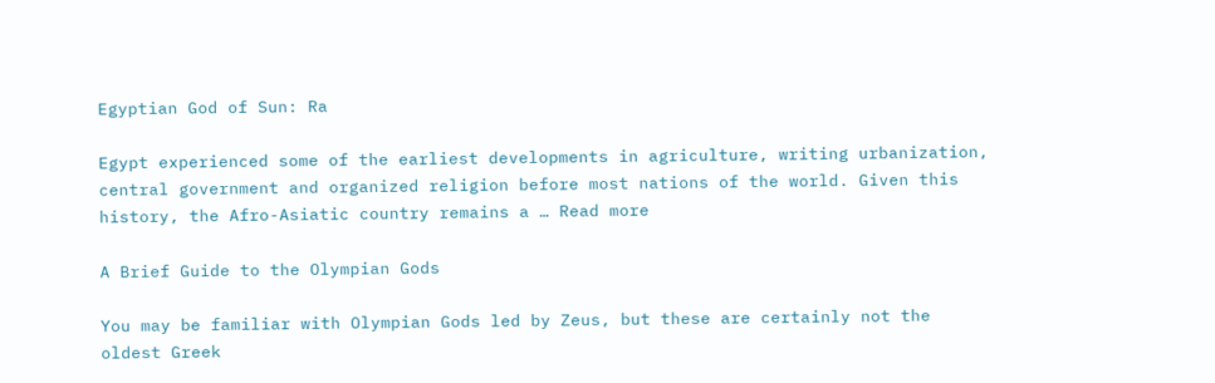Egyptian God of Sun: Ra

Egypt experienced some of the earliest developments in agriculture, writing urbanization, central government and organized religion before most nations of the world. Given this history, the Afro-Asiatic country remains a … Read more

A Brief Guide to the Olympian Gods

You may be familiar with Olympian Gods led by Zeus, but these are certainly not the oldest Greek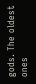gods. The oldest ones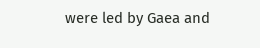were led by Gaea and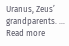Uranus, Zeus’ grandparents. … Read more